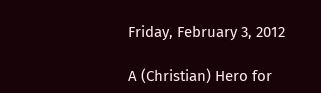Friday, February 3, 2012

A (Christian) Hero for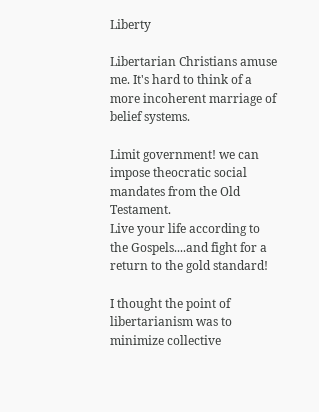Liberty

Libertarian Christians amuse me. It's hard to think of a more incoherent marriage of belief systems.

Limit government! we can impose theocratic social mandates from the Old Testament.
Live your life according to the Gospels....and fight for a return to the gold standard!

I thought the point of libertarianism was to minimize collective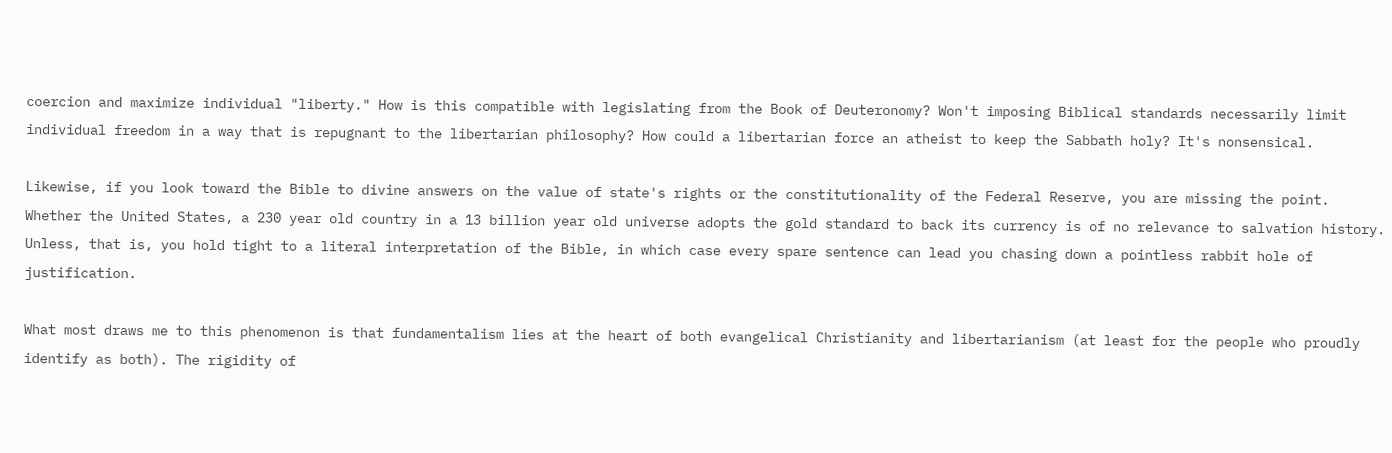coercion and maximize individual "liberty." How is this compatible with legislating from the Book of Deuteronomy? Won't imposing Biblical standards necessarily limit individual freedom in a way that is repugnant to the libertarian philosophy? How could a libertarian force an atheist to keep the Sabbath holy? It's nonsensical.

Likewise, if you look toward the Bible to divine answers on the value of state's rights or the constitutionality of the Federal Reserve, you are missing the point. Whether the United States, a 230 year old country in a 13 billion year old universe adopts the gold standard to back its currency is of no relevance to salvation history. Unless, that is, you hold tight to a literal interpretation of the Bible, in which case every spare sentence can lead you chasing down a pointless rabbit hole of justification.

What most draws me to this phenomenon is that fundamentalism lies at the heart of both evangelical Christianity and libertarianism (at least for the people who proudly identify as both). The rigidity of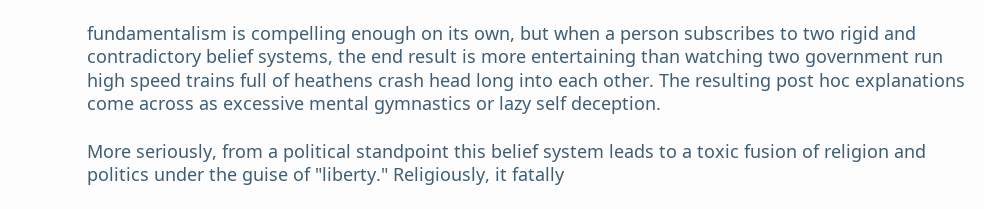fundamentalism is compelling enough on its own, but when a person subscribes to two rigid and contradictory belief systems, the end result is more entertaining than watching two government run high speed trains full of heathens crash head long into each other. The resulting post hoc explanations come across as excessive mental gymnastics or lazy self deception.

More seriously, from a political standpoint this belief system leads to a toxic fusion of religion and politics under the guise of "liberty." Religiously, it fatally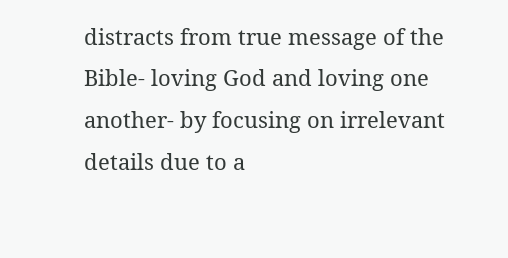distracts from true message of the Bible- loving God and loving one another- by focusing on irrelevant details due to a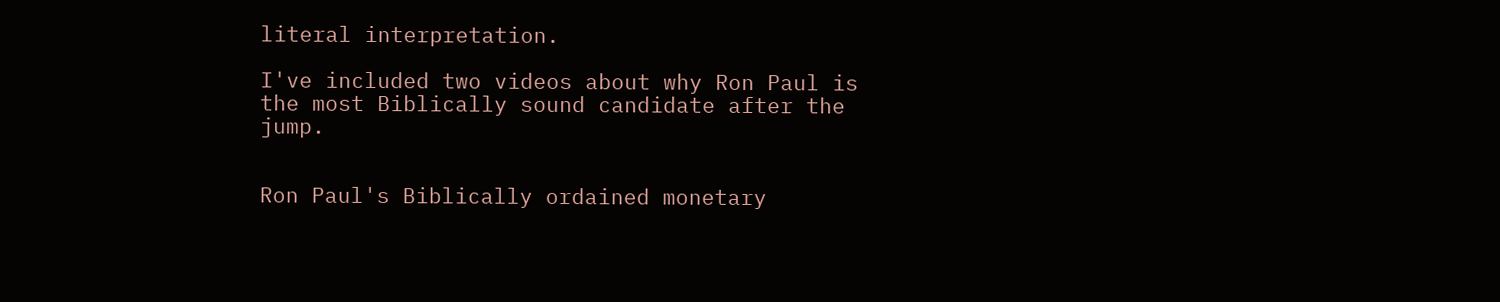literal interpretation.

I've included two videos about why Ron Paul is the most Biblically sound candidate after the jump.


Ron Paul's Biblically ordained monetary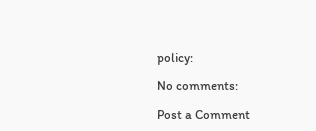policy:

No comments:

Post a Comment